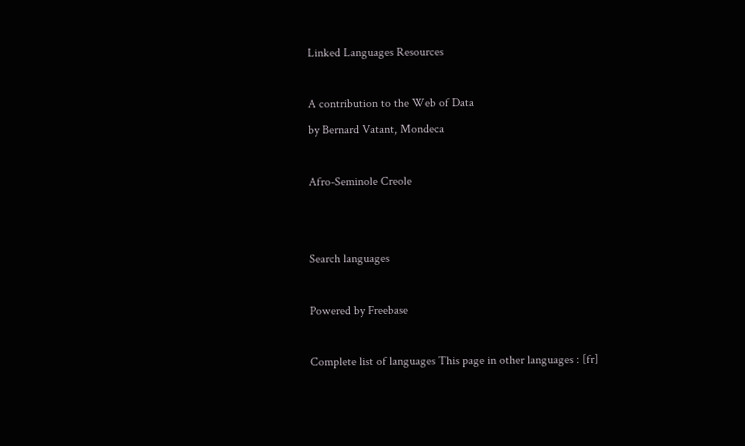Linked Languages Resources

A contribution to the Web of Data
by Bernard Vatant, Mondeca

Afro-Seminole Creole


Search languages

Powered by Freebase

Complete list of languages This page in other languages : [fr]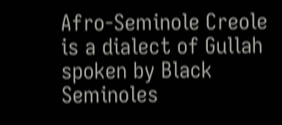Afro-Seminole Creole is a dialect of Gullah spoken by Black Seminoles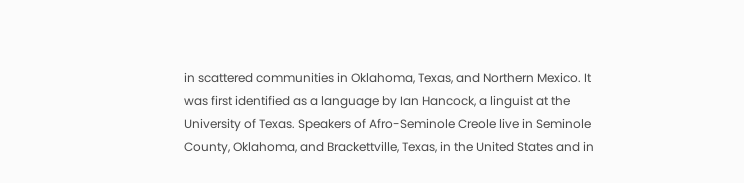in scattered communities in Oklahoma, Texas, and Northern Mexico. It was first identified as a language by Ian Hancock, a linguist at the University of Texas. Speakers of Afro-Seminole Creole live in Seminole County, Oklahoma, and Brackettville, Texas, in the United States and in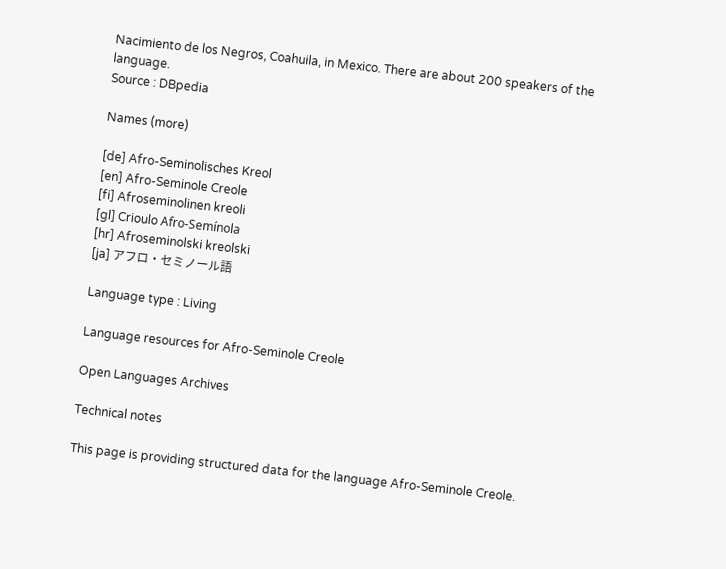Nacimiento de los Negros, Coahuila, in Mexico. There are about 200 speakers of the language.
Source : DBpedia

Names (more)

[de] Afro-Seminolisches Kreol
[en] Afro-Seminole Creole
[fi] Afroseminolinen kreoli
[gl] Crioulo Afro-Semínola
[hr] Afroseminolski kreolski
[ja] アフロ・セミノール語

Language type : Living

Language resources for Afro-Seminole Creole

Open Languages Archives

Technical notes

This page is providing structured data for the language Afro-Seminole Creole.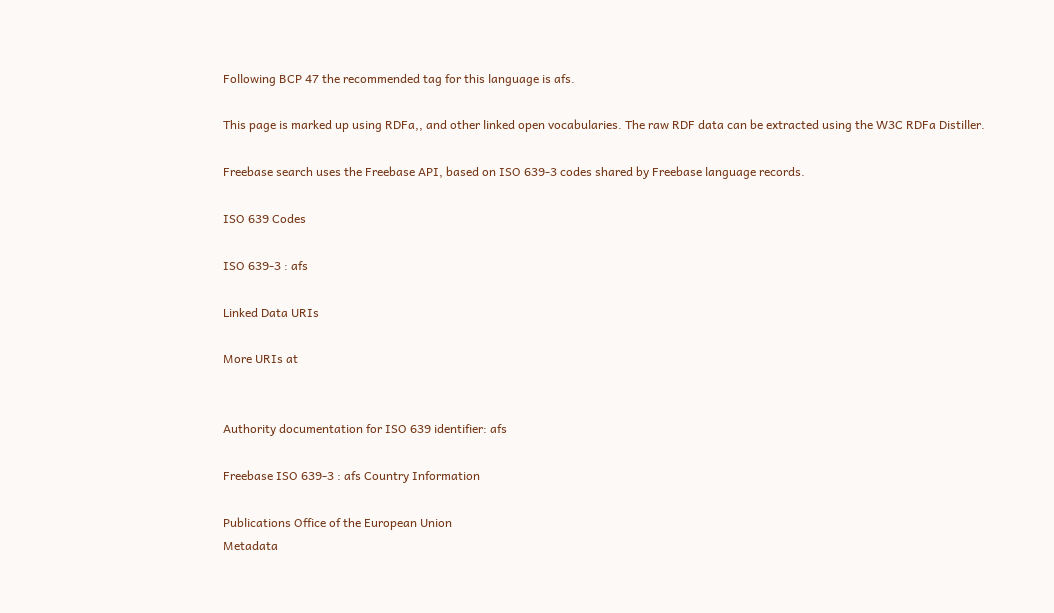Following BCP 47 the recommended tag for this language is afs.

This page is marked up using RDFa,, and other linked open vocabularies. The raw RDF data can be extracted using the W3C RDFa Distiller.

Freebase search uses the Freebase API, based on ISO 639-3 codes shared by Freebase language records.

ISO 639 Codes

ISO 639-3 : afs

Linked Data URIs

More URIs at


Authority documentation for ISO 639 identifier: afs

Freebase ISO 639-3 : afs Country Information

Publications Office of the European Union
Metadata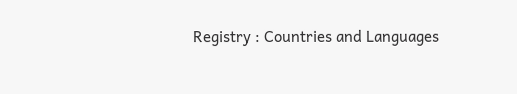Registry : Countries and Languages